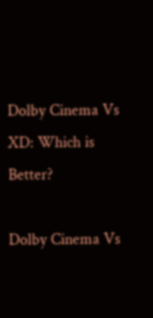Dolby Cinema Vs XD: Which is Better?

Dolby Cinema Vs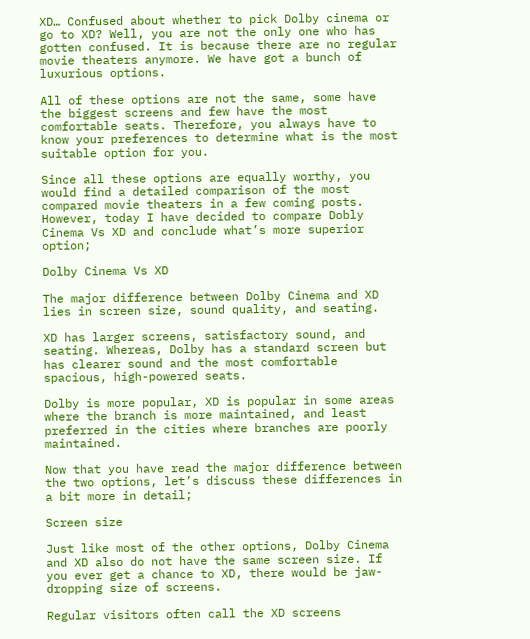XD… Confused about whether to pick Dolby cinema or go to XD? Well, you are not the only one who has gotten confused. It is because there are no regular movie theaters anymore. We have got a bunch of luxurious options.

All of these options are not the same, some have the biggest screens and few have the most comfortable seats. Therefore, you always have to know your preferences to determine what is the most suitable option for you.

Since all these options are equally worthy, you would find a detailed comparison of the most compared movie theaters in a few coming posts. However, today I have decided to compare Dobly Cinema Vs XD and conclude what’s more superior option;

Dolby Cinema Vs XD

The major difference between Dolby Cinema and XD lies in screen size, sound quality, and seating.

XD has larger screens, satisfactory sound, and seating. Whereas, Dolby has a standard screen but has clearer sound and the most comfortable spacious, high-powered seats.

Dolby is more popular, XD is popular in some areas where the branch is more maintained, and least preferred in the cities where branches are poorly maintained.

Now that you have read the major difference between the two options, let’s discuss these differences in a bit more in detail;

Screen size

Just like most of the other options, Dolby Cinema and XD also do not have the same screen size. If you ever get a chance to XD, there would be jaw-dropping size of screens.

Regular visitors often call the XD screens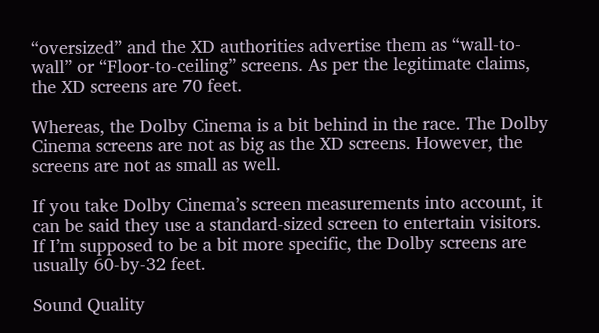“oversized” and the XD authorities advertise them as “wall-to-wall” or “Floor-to-ceiling” screens. As per the legitimate claims, the XD screens are 70 feet.

Whereas, the Dolby Cinema is a bit behind in the race. The Dolby Cinema screens are not as big as the XD screens. However, the screens are not as small as well.

If you take Dolby Cinema’s screen measurements into account, it can be said they use a standard-sized screen to entertain visitors. If I’m supposed to be a bit more specific, the Dolby screens are usually 60-by-32 feet.

Sound Quality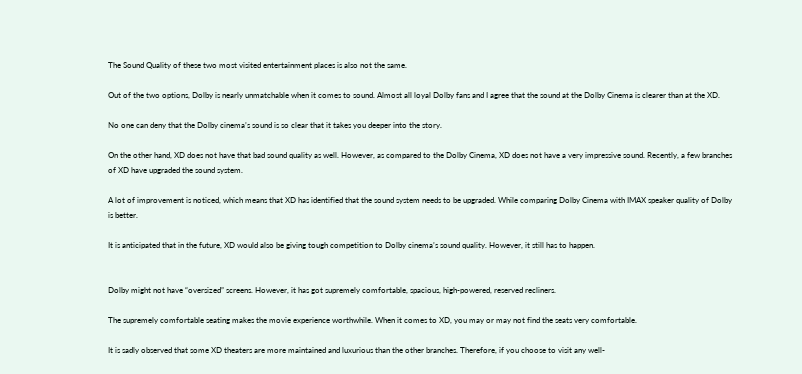The Sound Quality of these two most visited entertainment places is also not the same.

Out of the two options, Dolby is nearly unmatchable when it comes to sound. Almost all loyal Dolby fans and I agree that the sound at the Dolby Cinema is clearer than at the XD.

No one can deny that the Dolby cinema’s sound is so clear that it takes you deeper into the story.

On the other hand, XD does not have that bad sound quality as well. However, as compared to the Dolby Cinema, XD does not have a very impressive sound. Recently, a few branches of XD have upgraded the sound system.

A lot of improvement is noticed, which means that XD has identified that the sound system needs to be upgraded. While comparing Dolby Cinema with IMAX speaker quality of Dolby is better.

It is anticipated that in the future, XD would also be giving tough competition to Dolby cinema’s sound quality. However, it still has to happen.


Dolby might not have “oversized” screens. However, it has got supremely comfortable, spacious, high-powered, reserved recliners.

The supremely comfortable seating makes the movie experience worthwhile. When it comes to XD, you may or may not find the seats very comfortable.

It is sadly observed that some XD theaters are more maintained and luxurious than the other branches. Therefore, if you choose to visit any well-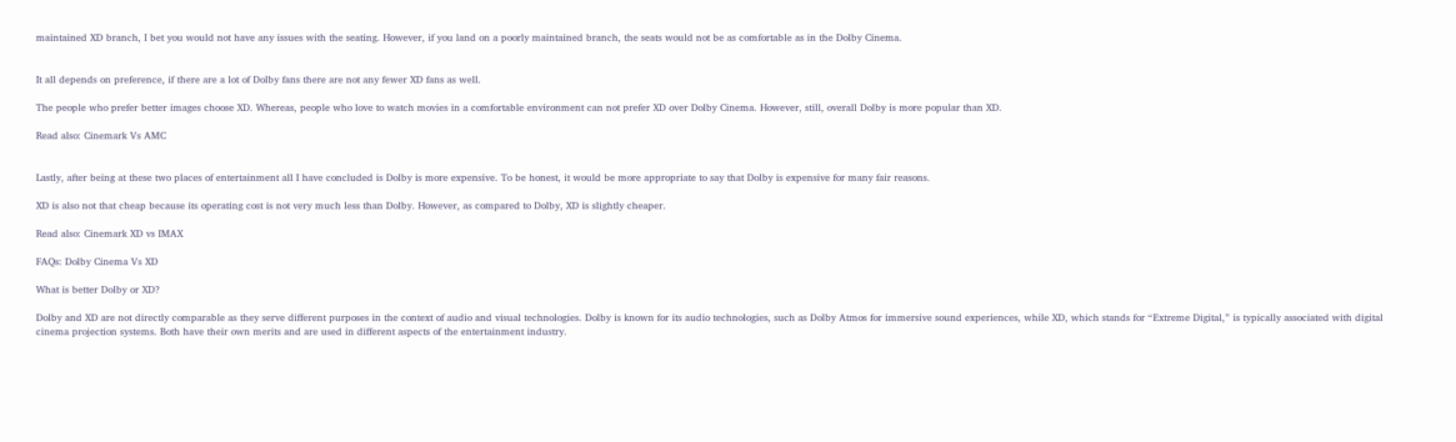maintained XD branch, I bet you would not have any issues with the seating. However, if you land on a poorly maintained branch, the seats would not be as comfortable as in the Dolby Cinema.


It all depends on preference, if there are a lot of Dolby fans there are not any fewer XD fans as well.

The people who prefer better images choose XD. Whereas, people who love to watch movies in a comfortable environment can not prefer XD over Dolby Cinema. However, still, overall Dolby is more popular than XD.

Read also: Cinemark Vs AMC


Lastly, after being at these two places of entertainment all I have concluded is Dolby is more expensive. To be honest, it would be more appropriate to say that Dolby is expensive for many fair reasons.

XD is also not that cheap because its operating cost is not very much less than Dolby. However, as compared to Dolby, XD is slightly cheaper.

Read also: Cinemark XD vs IMAX

FAQs: Dolby Cinema Vs XD

What is better Dolby or XD?

Dolby and XD are not directly comparable as they serve different purposes in the context of audio and visual technologies. Dolby is known for its audio technologies, such as Dolby Atmos for immersive sound experiences, while XD, which stands for “Extreme Digital,” is typically associated with digital cinema projection systems. Both have their own merits and are used in different aspects of the entertainment industry.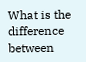What is the difference between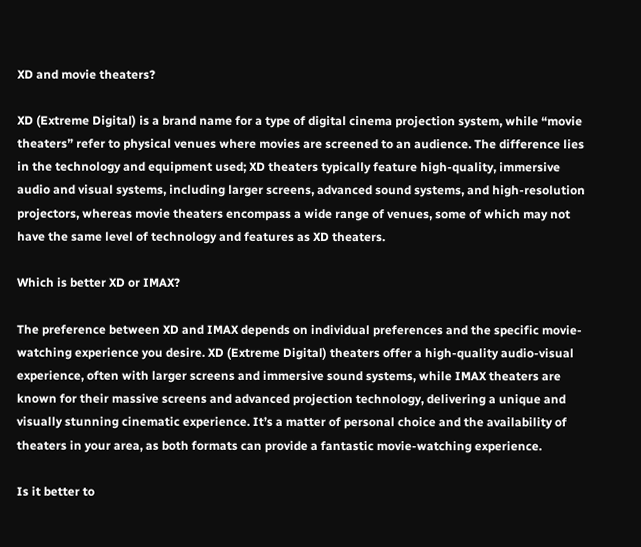XD and movie theaters?

XD (Extreme Digital) is a brand name for a type of digital cinema projection system, while “movie theaters” refer to physical venues where movies are screened to an audience. The difference lies in the technology and equipment used; XD theaters typically feature high-quality, immersive audio and visual systems, including larger screens, advanced sound systems, and high-resolution projectors, whereas movie theaters encompass a wide range of venues, some of which may not have the same level of technology and features as XD theaters.

Which is better XD or IMAX?

The preference between XD and IMAX depends on individual preferences and the specific movie-watching experience you desire. XD (Extreme Digital) theaters offer a high-quality audio-visual experience, often with larger screens and immersive sound systems, while IMAX theaters are known for their massive screens and advanced projection technology, delivering a unique and visually stunning cinematic experience. It’s a matter of personal choice and the availability of theaters in your area, as both formats can provide a fantastic movie-watching experience.

Is it better to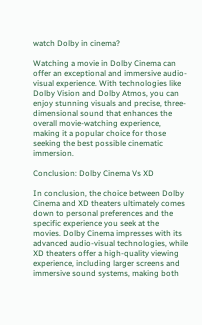watch Dolby in cinema?

Watching a movie in Dolby Cinema can offer an exceptional and immersive audio-visual experience. With technologies like Dolby Vision and Dolby Atmos, you can enjoy stunning visuals and precise, three-dimensional sound that enhances the overall movie-watching experience, making it a popular choice for those seeking the best possible cinematic immersion.

Conclusion: Dolby Cinema Vs XD

In conclusion, the choice between Dolby Cinema and XD theaters ultimately comes down to personal preferences and the specific experience you seek at the movies. Dolby Cinema impresses with its advanced audio-visual technologies, while XD theaters offer a high-quality viewing experience, including larger screens and immersive sound systems, making both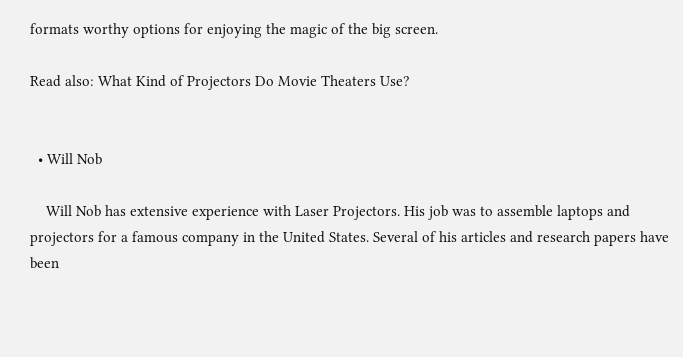formats worthy options for enjoying the magic of the big screen.

Read also: What Kind of Projectors Do Movie Theaters Use?


  • Will Nob

    Will Nob has extensive experience with Laser Projectors. His job was to assemble laptops and projectors for a famous company in the United States. Several of his articles and research papers have been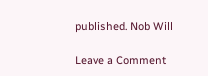published. Nob Will

Leave a Comment